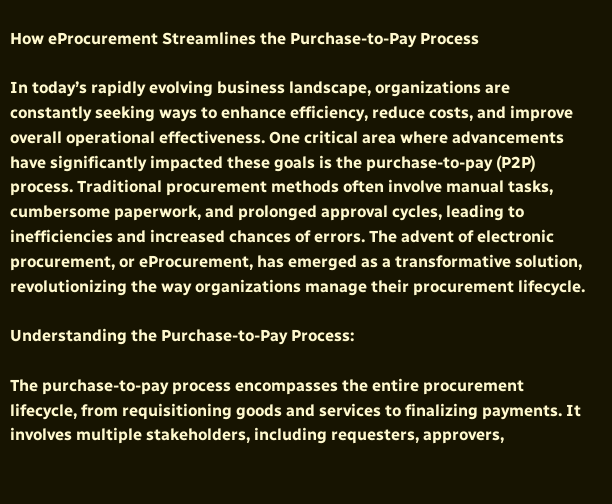How eProcurement Streamlines the Purchase-to-Pay Process

In today’s rapidly evolving business landscape, organizations are constantly seeking ways to enhance efficiency, reduce costs, and improve overall operational effectiveness. One critical area where advancements have significantly impacted these goals is the purchase-to-pay (P2P) process. Traditional procurement methods often involve manual tasks, cumbersome paperwork, and prolonged approval cycles, leading to inefficiencies and increased chances of errors. The advent of electronic procurement, or eProcurement, has emerged as a transformative solution, revolutionizing the way organizations manage their procurement lifecycle.

Understanding the Purchase-to-Pay Process:

The purchase-to-pay process encompasses the entire procurement lifecycle, from requisitioning goods and services to finalizing payments. It involves multiple stakeholders, including requesters, approvers,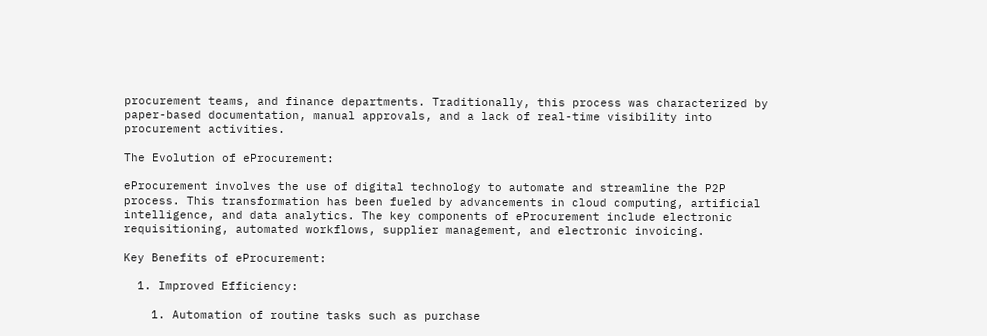procurement teams, and finance departments. Traditionally, this process was characterized by paper-based documentation, manual approvals, and a lack of real-time visibility into procurement activities.

The Evolution of eProcurement:

eProcurement involves the use of digital technology to automate and streamline the P2P process. This transformation has been fueled by advancements in cloud computing, artificial intelligence, and data analytics. The key components of eProcurement include electronic requisitioning, automated workflows, supplier management, and electronic invoicing.

Key Benefits of eProcurement:

  1. Improved Efficiency:

    1. Automation of routine tasks such as purchase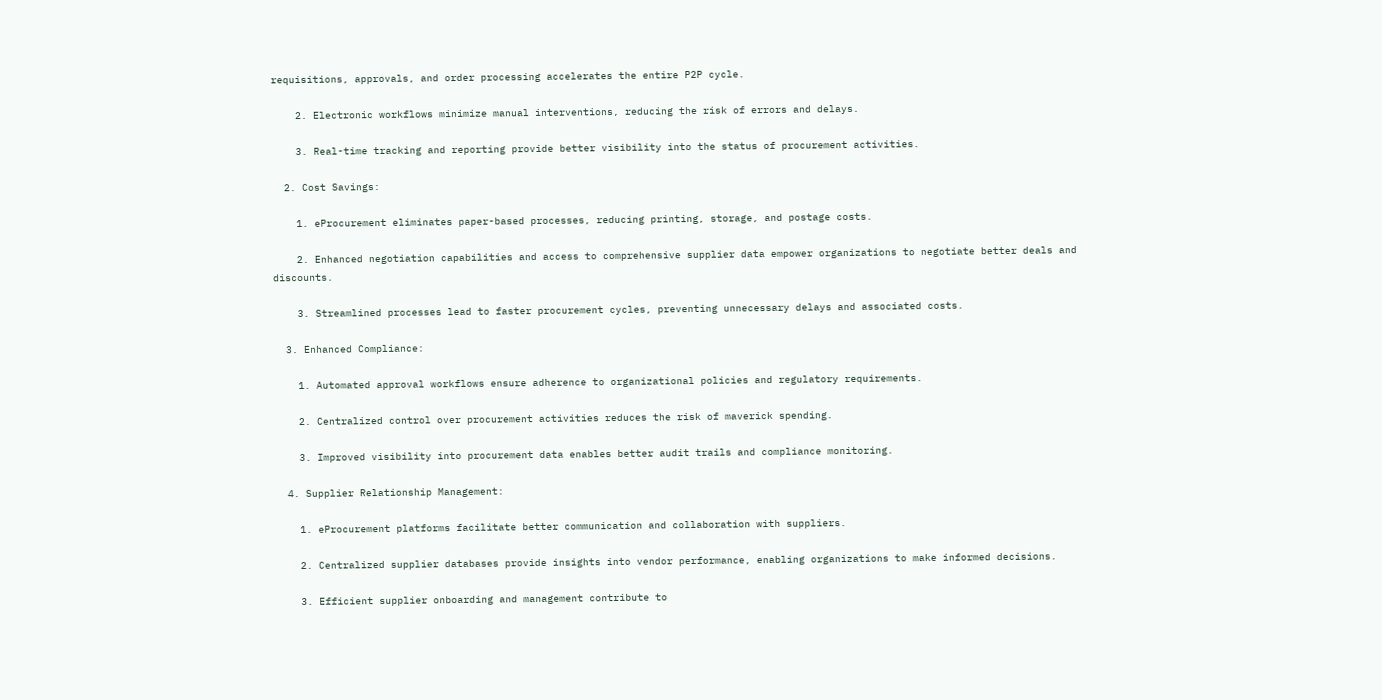requisitions, approvals, and order processing accelerates the entire P2P cycle.

    2. Electronic workflows minimize manual interventions, reducing the risk of errors and delays.

    3. Real-time tracking and reporting provide better visibility into the status of procurement activities.

  2. Cost Savings:

    1. eProcurement eliminates paper-based processes, reducing printing, storage, and postage costs.

    2. Enhanced negotiation capabilities and access to comprehensive supplier data empower organizations to negotiate better deals and discounts.

    3. Streamlined processes lead to faster procurement cycles, preventing unnecessary delays and associated costs.

  3. Enhanced Compliance:

    1. Automated approval workflows ensure adherence to organizational policies and regulatory requirements.

    2. Centralized control over procurement activities reduces the risk of maverick spending.

    3. Improved visibility into procurement data enables better audit trails and compliance monitoring.

  4. Supplier Relationship Management:

    1. eProcurement platforms facilitate better communication and collaboration with suppliers.

    2. Centralized supplier databases provide insights into vendor performance, enabling organizations to make informed decisions.

    3. Efficient supplier onboarding and management contribute to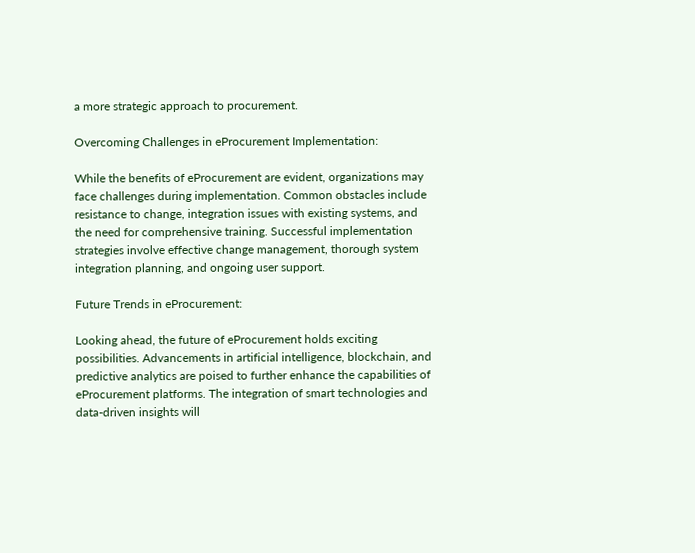a more strategic approach to procurement.

Overcoming Challenges in eProcurement Implementation:

While the benefits of eProcurement are evident, organizations may face challenges during implementation. Common obstacles include resistance to change, integration issues with existing systems, and the need for comprehensive training. Successful implementation strategies involve effective change management, thorough system integration planning, and ongoing user support.

Future Trends in eProcurement:

Looking ahead, the future of eProcurement holds exciting possibilities. Advancements in artificial intelligence, blockchain, and predictive analytics are poised to further enhance the capabilities of eProcurement platforms. The integration of smart technologies and data-driven insights will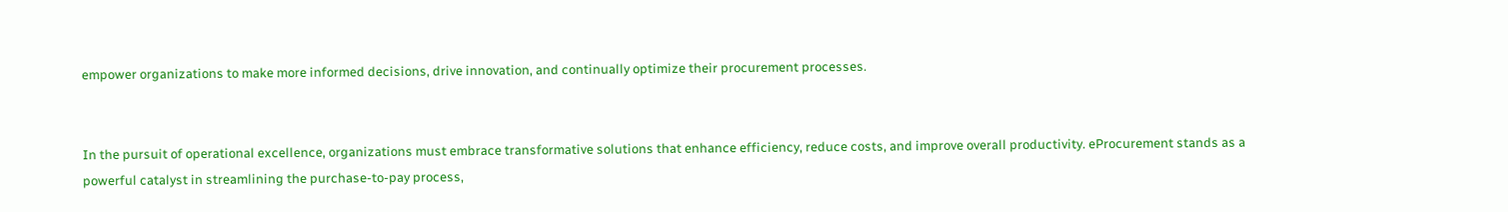empower organizations to make more informed decisions, drive innovation, and continually optimize their procurement processes.


In the pursuit of operational excellence, organizations must embrace transformative solutions that enhance efficiency, reduce costs, and improve overall productivity. eProcurement stands as a powerful catalyst in streamlining the purchase-to-pay process,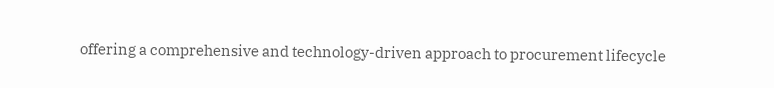offering a comprehensive and technology-driven approach to procurement lifecycle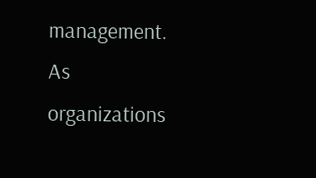management. As organizations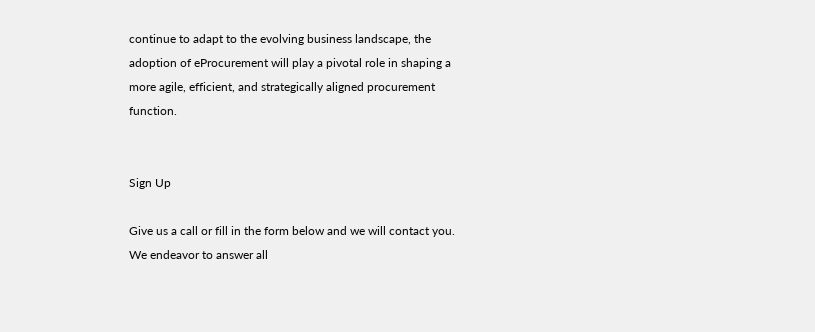continue to adapt to the evolving business landscape, the adoption of eProcurement will play a pivotal role in shaping a more agile, efficient, and strategically aligned procurement function.


Sign Up

Give us a call or fill in the form below and we will contact you. We endeavor to answer all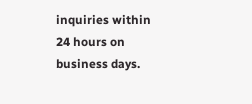inquiries within 24 hours on business days.